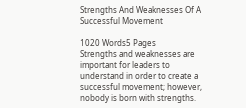Strengths And Weaknesses Of A Successful Movement

1020 Words5 Pages
Strengths and weaknesses are important for leaders to understand in order to create a successful movement; however, nobody is born with strengths.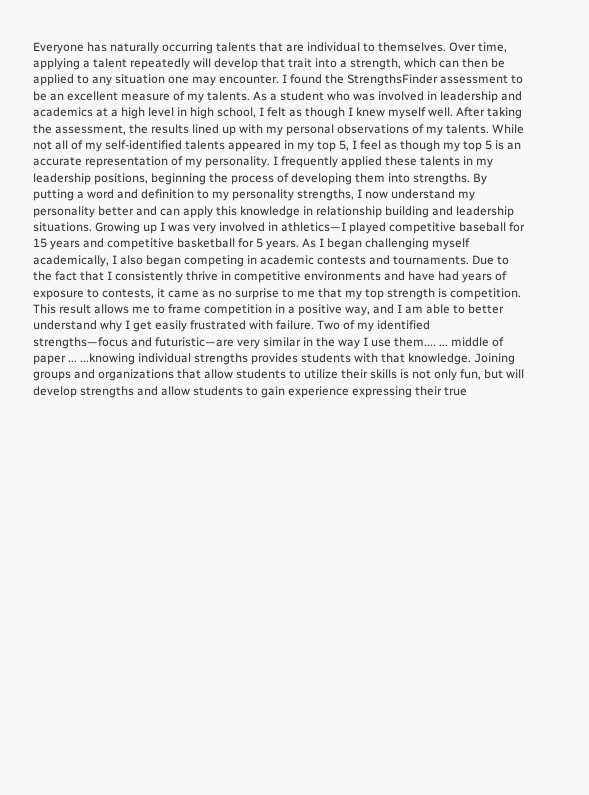Everyone has naturally occurring talents that are individual to themselves. Over time, applying a talent repeatedly will develop that trait into a strength, which can then be applied to any situation one may encounter. I found the StrengthsFinder assessment to be an excellent measure of my talents. As a student who was involved in leadership and academics at a high level in high school, I felt as though I knew myself well. After taking the assessment, the results lined up with my personal observations of my talents. While not all of my self-identified talents appeared in my top 5, I feel as though my top 5 is an accurate representation of my personality. I frequently applied these talents in my leadership positions, beginning the process of developing them into strengths. By putting a word and definition to my personality strengths, I now understand my personality better and can apply this knowledge in relationship building and leadership situations. Growing up I was very involved in athletics—I played competitive baseball for 15 years and competitive basketball for 5 years. As I began challenging myself academically, I also began competing in academic contests and tournaments. Due to the fact that I consistently thrive in competitive environments and have had years of exposure to contests, it came as no surprise to me that my top strength is competition. This result allows me to frame competition in a positive way, and I am able to better understand why I get easily frustrated with failure. Two of my identified strengths—focus and futuristic—are very similar in the way I use them.... ... middle of paper ... ...knowing individual strengths provides students with that knowledge. Joining groups and organizations that allow students to utilize their skills is not only fun, but will develop strengths and allow students to gain experience expressing their true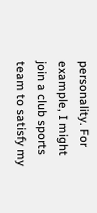personality. For example, I might join a club sports team to satisfy my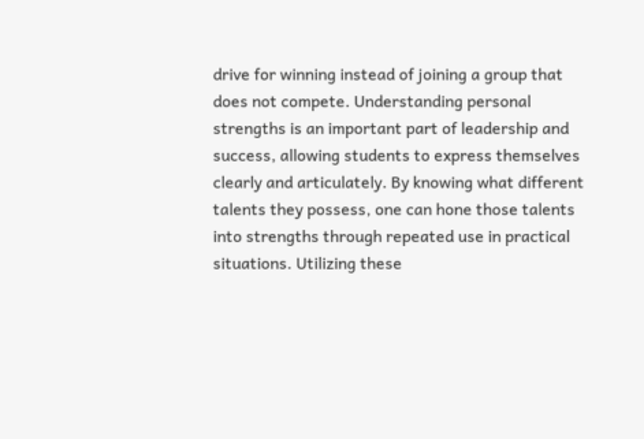drive for winning instead of joining a group that does not compete. Understanding personal strengths is an important part of leadership and success, allowing students to express themselves clearly and articulately. By knowing what different talents they possess, one can hone those talents into strengths through repeated use in practical situations. Utilizing these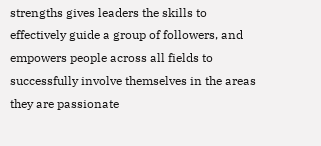strengths gives leaders the skills to effectively guide a group of followers, and empowers people across all fields to successfully involve themselves in the areas they are passionate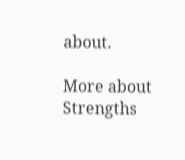about.

More about Strengths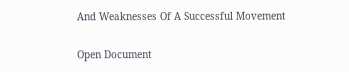And Weaknesses Of A Successful Movement

Open Document